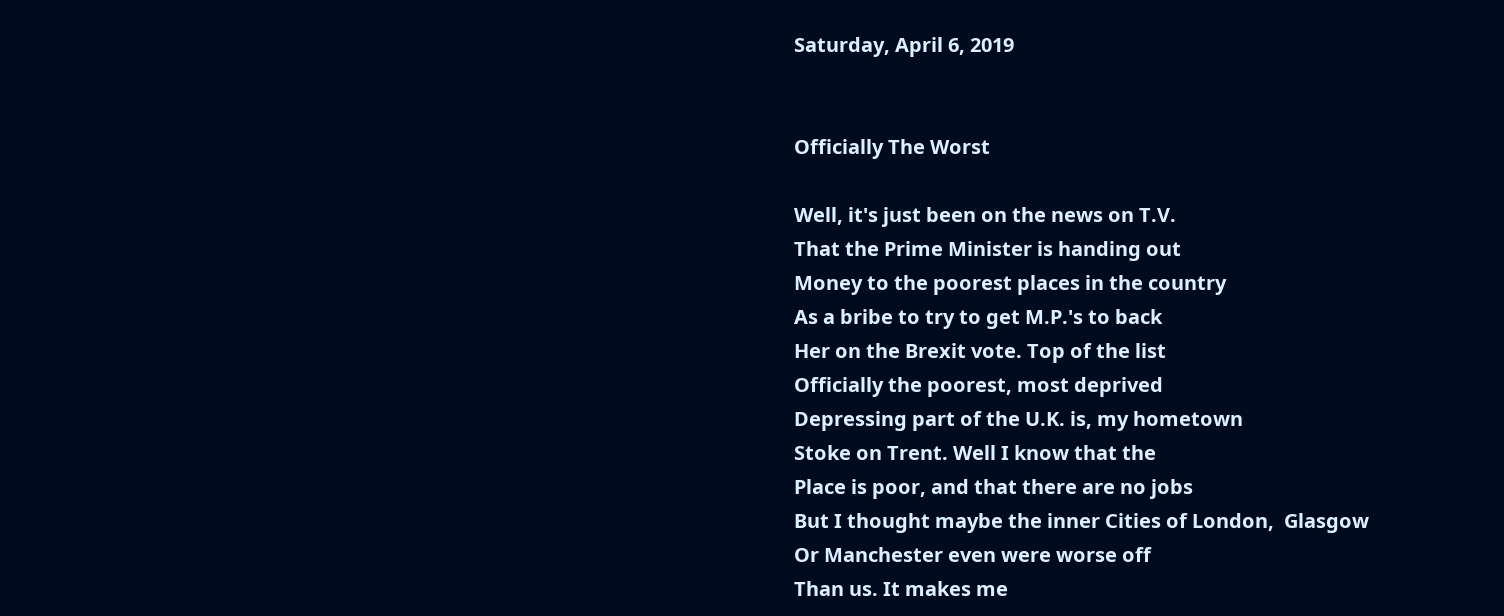Saturday, April 6, 2019


Officially The Worst

Well, it's just been on the news on T.V.
That the Prime Minister is handing out
Money to the poorest places in the country
As a bribe to try to get M.P.'s to back
Her on the Brexit vote. Top of the list
Officially the poorest, most deprived
Depressing part of the U.K. is, my hometown
Stoke on Trent. Well I know that the
Place is poor, and that there are no jobs
But I thought maybe the inner Cities of London,  Glasgow
Or Manchester even were worse off
Than us. It makes me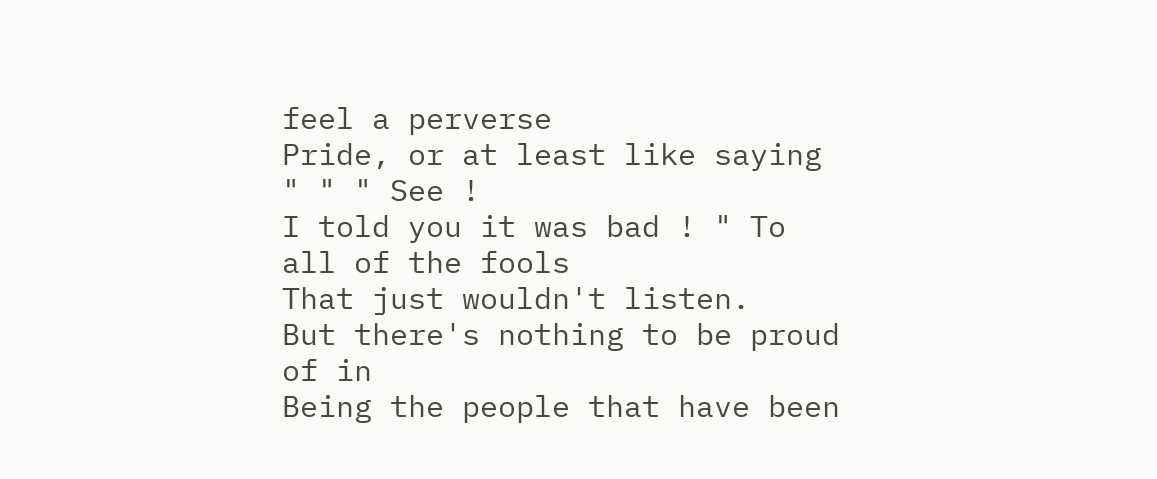feel a perverse
Pride, or at least like saying  " " " See !
I told you it was bad ! " To all of the fools
That just wouldn't listen.
But there's nothing to be proud of in
Being the people that have been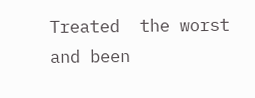Treated  the worst and been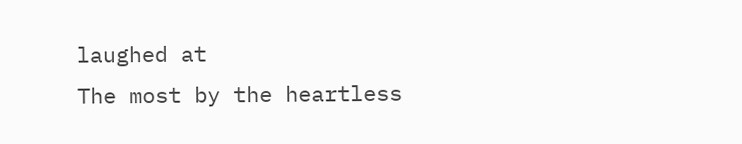laughed at
The most by the heartless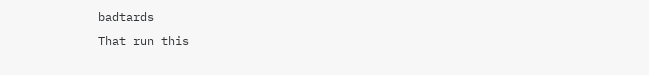badtards
That run this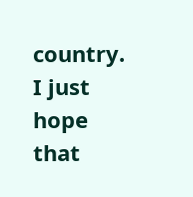country. I just hope that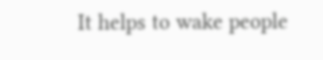It helps to wake people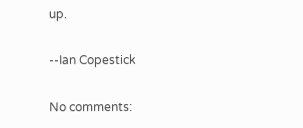up.

--Ian Copestick

No comments: